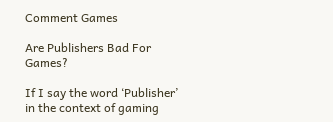Comment Games

Are Publishers Bad For Games?

If I say the word ‘Publisher’ in the context of gaming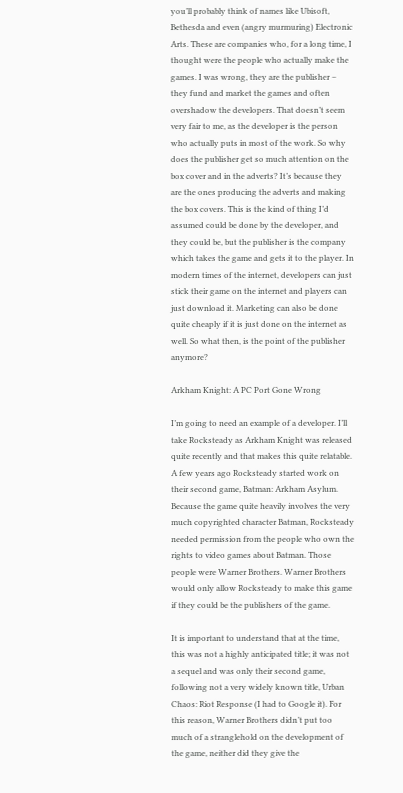you’ll probably think of names like Ubisoft, Bethesda and even (angry murmuring) Electronic Arts. These are companies who, for a long time, I thought were the people who actually make the games. I was wrong, they are the publisher – they fund and market the games and often overshadow the developers. That doesn’t seem very fair to me, as the developer is the person who actually puts in most of the work. So why does the publisher get so much attention on the box cover and in the adverts? It’s because they are the ones producing the adverts and making the box covers. This is the kind of thing I’d assumed could be done by the developer, and they could be, but the publisher is the company which takes the game and gets it to the player. In modern times of the internet, developers can just stick their game on the internet and players can just download it. Marketing can also be done quite cheaply if it is just done on the internet as well. So what then, is the point of the publisher anymore?

Arkham Knight: A PC Port Gone Wrong

I’m going to need an example of a developer. I’ll take Rocksteady as Arkham Knight was released quite recently and that makes this quite relatable. A few years ago Rocksteady started work on their second game, Batman: Arkham Asylum. Because the game quite heavily involves the very much copyrighted character Batman, Rocksteady needed permission from the people who own the rights to video games about Batman. Those people were Warner Brothers. Warner Brothers would only allow Rocksteady to make this game if they could be the publishers of the game.

It is important to understand that at the time, this was not a highly anticipated title; it was not a sequel and was only their second game, following not a very widely known title, Urban Chaos: Riot Response (I had to Google it). For this reason, Warner Brothers didn’t put too much of a stranglehold on the development of the game, neither did they give the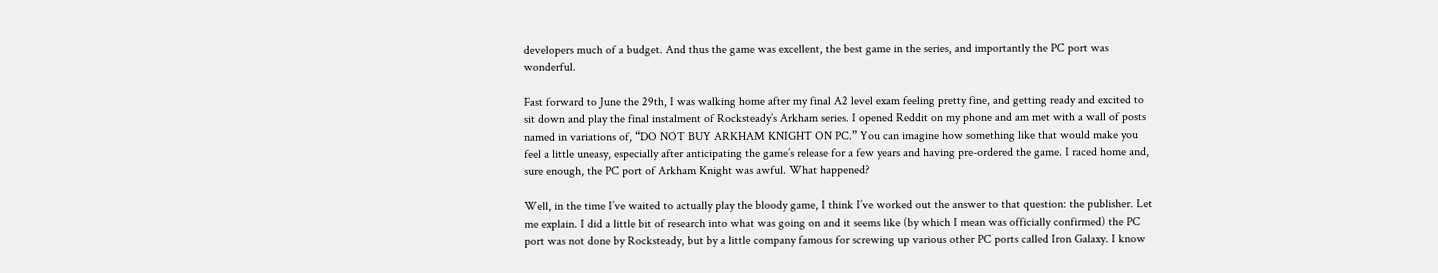developers much of a budget. And thus the game was excellent, the best game in the series, and importantly the PC port was wonderful.

Fast forward to June the 29th, I was walking home after my final A2 level exam feeling pretty fine, and getting ready and excited to sit down and play the final instalment of Rocksteady’s Arkham series. I opened Reddit on my phone and am met with a wall of posts named in variations of, “DO NOT BUY ARKHAM KNIGHT ON PC.” You can imagine how something like that would make you feel a little uneasy, especially after anticipating the game’s release for a few years and having pre-ordered the game. I raced home and, sure enough, the PC port of Arkham Knight was awful. What happened?

Well, in the time I’ve waited to actually play the bloody game, I think I’ve worked out the answer to that question: the publisher. Let me explain. I did a little bit of research into what was going on and it seems like (by which I mean was officially confirmed) the PC port was not done by Rocksteady, but by a little company famous for screwing up various other PC ports called Iron Galaxy. I know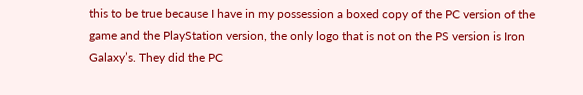this to be true because I have in my possession a boxed copy of the PC version of the game and the PlayStation version, the only logo that is not on the PS version is Iron Galaxy’s. They did the PC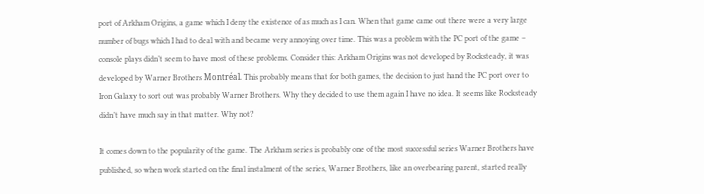port of Arkham Origins, a game which I deny the existence of as much as I can. When that game came out there were a very large number of bugs which I had to deal with and became very annoying over time. This was a problem with the PC port of the game – console plays didn’t seem to have most of these problems. Consider this: Arkham Origins was not developed by Rocksteady, it was developed by Warner Brothers Montréal. This probably means that for both games, the decision to just hand the PC port over to Iron Galaxy to sort out was probably Warner Brothers. Why they decided to use them again I have no idea. It seems like Rocksteady didn’t have much say in that matter. Why not?

It comes down to the popularity of the game. The Arkham series is probably one of the most successful series Warner Brothers have published, so when work started on the final instalment of the series, Warner Brothers, like an overbearing parent, started really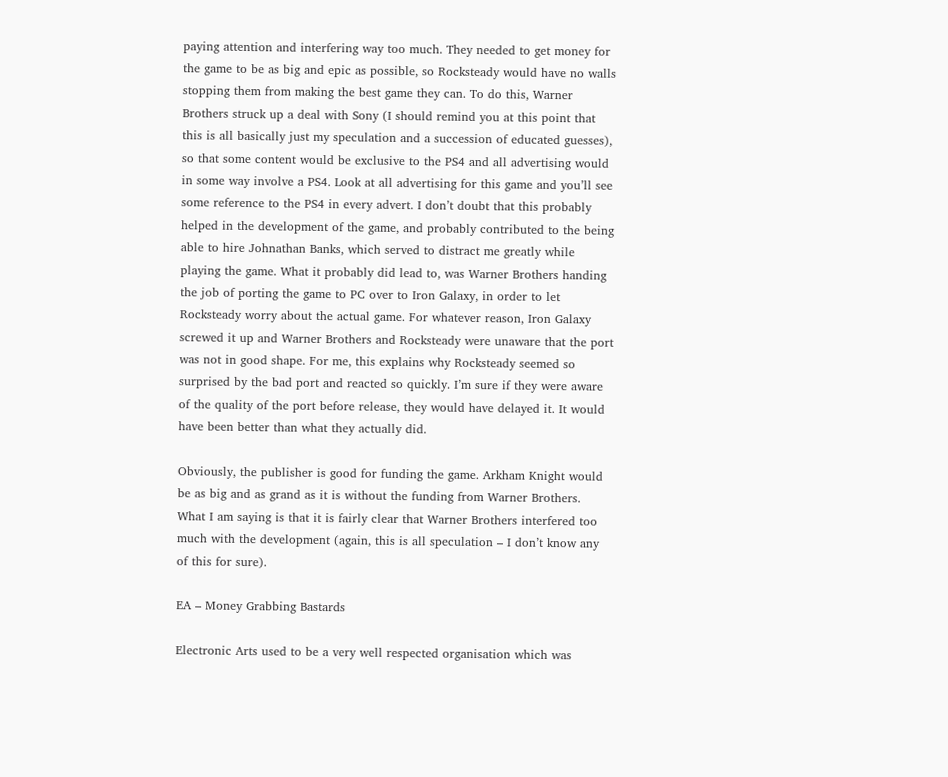paying attention and interfering way too much. They needed to get money for the game to be as big and epic as possible, so Rocksteady would have no walls stopping them from making the best game they can. To do this, Warner Brothers struck up a deal with Sony (I should remind you at this point that this is all basically just my speculation and a succession of educated guesses), so that some content would be exclusive to the PS4 and all advertising would in some way involve a PS4. Look at all advertising for this game and you’ll see some reference to the PS4 in every advert. I don’t doubt that this probably helped in the development of the game, and probably contributed to the being able to hire Johnathan Banks, which served to distract me greatly while playing the game. What it probably did lead to, was Warner Brothers handing the job of porting the game to PC over to Iron Galaxy, in order to let Rocksteady worry about the actual game. For whatever reason, Iron Galaxy screwed it up and Warner Brothers and Rocksteady were unaware that the port was not in good shape. For me, this explains why Rocksteady seemed so surprised by the bad port and reacted so quickly. I’m sure if they were aware of the quality of the port before release, they would have delayed it. It would have been better than what they actually did.

Obviously, the publisher is good for funding the game. Arkham Knight would be as big and as grand as it is without the funding from Warner Brothers. What I am saying is that it is fairly clear that Warner Brothers interfered too much with the development (again, this is all speculation – I don’t know any of this for sure).

EA – Money Grabbing Bastards

Electronic Arts used to be a very well respected organisation which was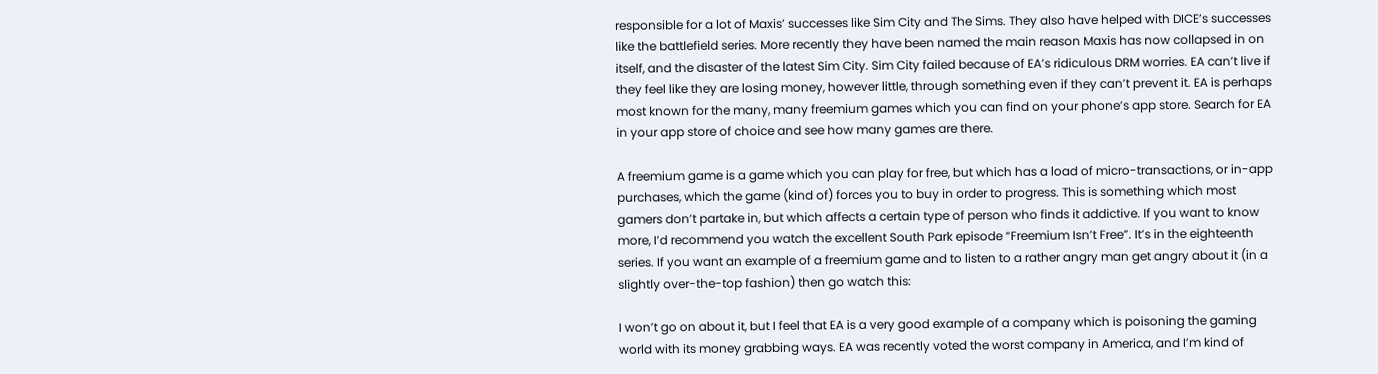responsible for a lot of Maxis’ successes like Sim City and The Sims. They also have helped with DICE’s successes like the battlefield series. More recently they have been named the main reason Maxis has now collapsed in on itself, and the disaster of the latest Sim City. Sim City failed because of EA’s ridiculous DRM worries. EA can’t live if they feel like they are losing money, however little, through something even if they can’t prevent it. EA is perhaps most known for the many, many freemium games which you can find on your phone’s app store. Search for EA in your app store of choice and see how many games are there.

A freemium game is a game which you can play for free, but which has a load of micro-transactions, or in-app purchases, which the game (kind of) forces you to buy in order to progress. This is something which most gamers don’t partake in, but which affects a certain type of person who finds it addictive. If you want to know more, I’d recommend you watch the excellent South Park episode “Freemium Isn’t Free”. It’s in the eighteenth series. If you want an example of a freemium game and to listen to a rather angry man get angry about it (in a slightly over-the-top fashion) then go watch this:

I won’t go on about it, but I feel that EA is a very good example of a company which is poisoning the gaming world with its money grabbing ways. EA was recently voted the worst company in America, and I’m kind of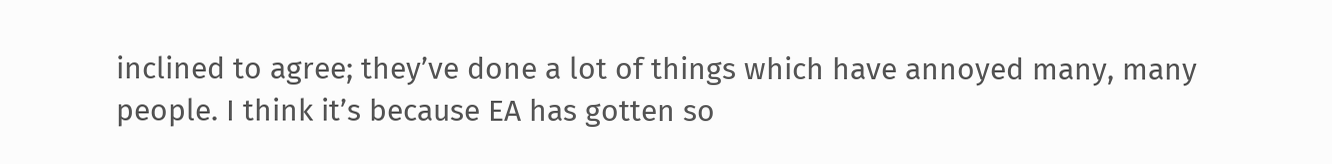inclined to agree; they’ve done a lot of things which have annoyed many, many people. I think it’s because EA has gotten so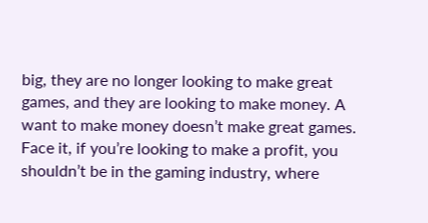big, they are no longer looking to make great games, and they are looking to make money. A want to make money doesn’t make great games. Face it, if you’re looking to make a profit, you shouldn’t be in the gaming industry, where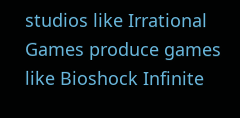studios like Irrational Games produce games like Bioshock Infinite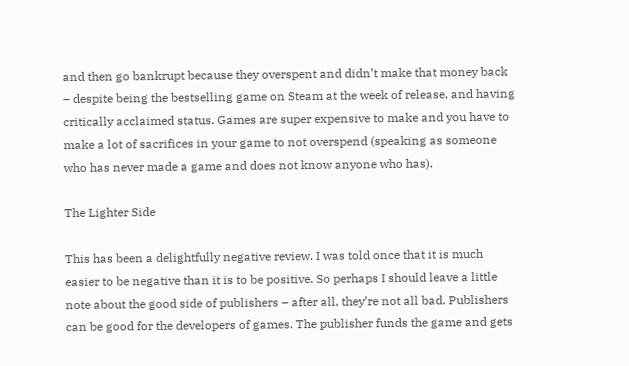and then go bankrupt because they overspent and didn’t make that money back – despite being the bestselling game on Steam at the week of release, and having critically acclaimed status. Games are super expensive to make and you have to make a lot of sacrifices in your game to not overspend (speaking as someone who has never made a game and does not know anyone who has).

The Lighter Side

This has been a delightfully negative review. I was told once that it is much easier to be negative than it is to be positive. So perhaps I should leave a little note about the good side of publishers – after all, they’re not all bad. Publishers can be good for the developers of games. The publisher funds the game and gets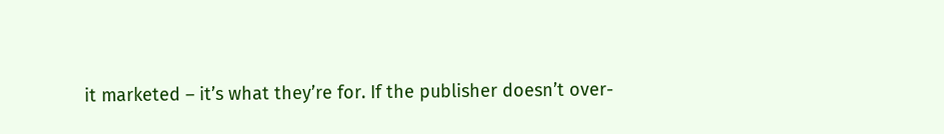it marketed – it’s what they’re for. If the publisher doesn’t over-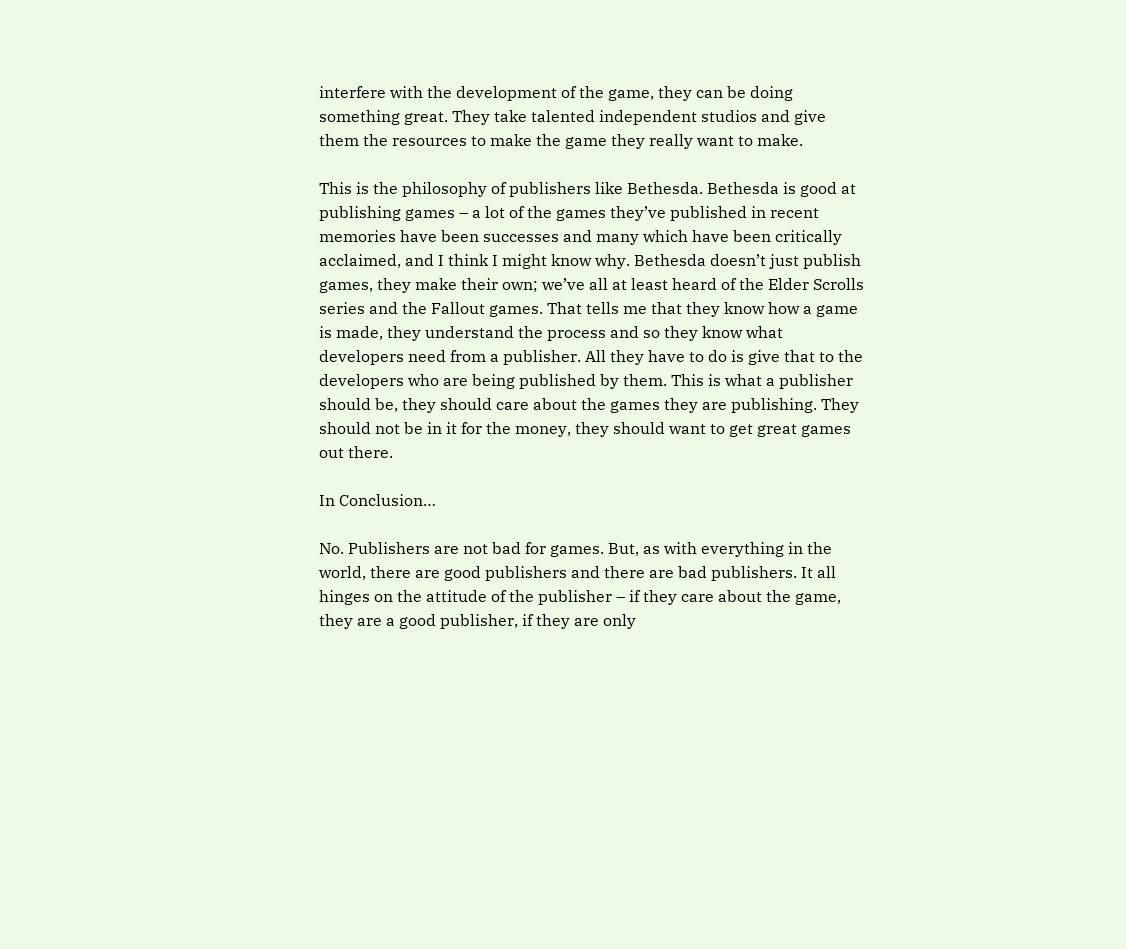interfere with the development of the game, they can be doing something great. They take talented independent studios and give them the resources to make the game they really want to make.

This is the philosophy of publishers like Bethesda. Bethesda is good at publishing games – a lot of the games they’ve published in recent memories have been successes and many which have been critically acclaimed, and I think I might know why. Bethesda doesn’t just publish games, they make their own; we’ve all at least heard of the Elder Scrolls series and the Fallout games. That tells me that they know how a game is made, they understand the process and so they know what developers need from a publisher. All they have to do is give that to the developers who are being published by them. This is what a publisher should be, they should care about the games they are publishing. They should not be in it for the money, they should want to get great games out there.

In Conclusion…

No. Publishers are not bad for games. But, as with everything in the world, there are good publishers and there are bad publishers. It all hinges on the attitude of the publisher – if they care about the game, they are a good publisher, if they are only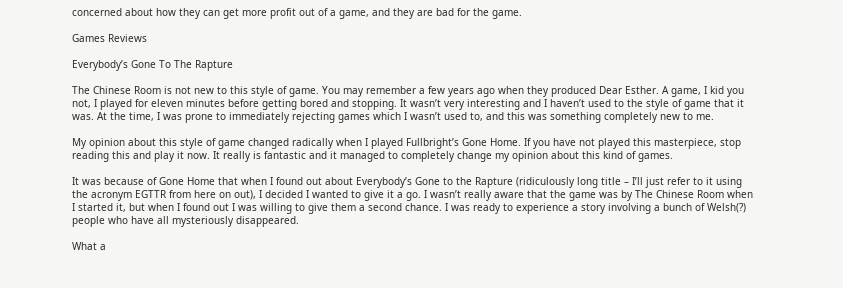concerned about how they can get more profit out of a game, and they are bad for the game.

Games Reviews

Everybody’s Gone To The Rapture

The Chinese Room is not new to this style of game. You may remember a few years ago when they produced Dear Esther. A game, I kid you not, I played for eleven minutes before getting bored and stopping. It wasn’t very interesting and I haven’t used to the style of game that it was. At the time, I was prone to immediately rejecting games which I wasn’t used to, and this was something completely new to me.

My opinion about this style of game changed radically when I played Fullbright’s Gone Home. If you have not played this masterpiece, stop reading this and play it now. It really is fantastic and it managed to completely change my opinion about this kind of games.

It was because of Gone Home that when I found out about Everybody’s Gone to the Rapture (ridiculously long title – I’ll just refer to it using the acronym EGTTR from here on out), I decided I wanted to give it a go. I wasn’t really aware that the game was by The Chinese Room when I started it, but when I found out I was willing to give them a second chance. I was ready to experience a story involving a bunch of Welsh(?) people who have all mysteriously disappeared.

What a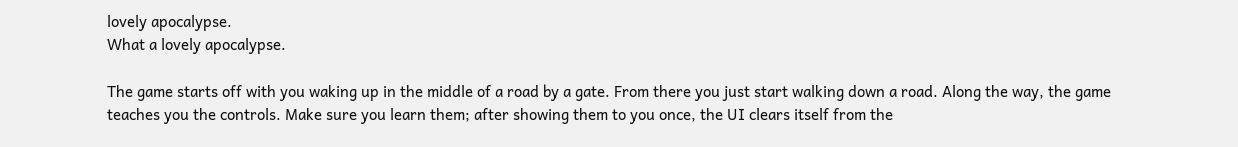lovely apocalypse.
What a lovely apocalypse.

The game starts off with you waking up in the middle of a road by a gate. From there you just start walking down a road. Along the way, the game teaches you the controls. Make sure you learn them; after showing them to you once, the UI clears itself from the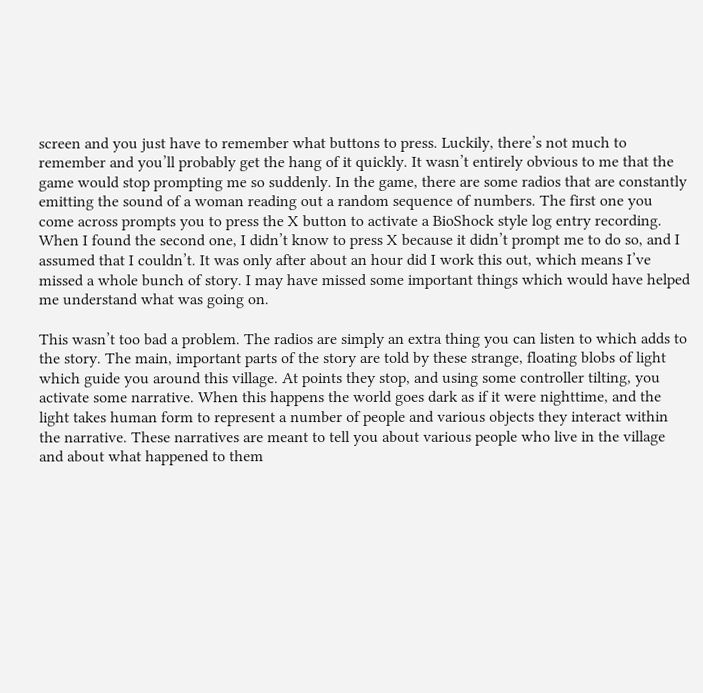screen and you just have to remember what buttons to press. Luckily, there’s not much to remember and you’ll probably get the hang of it quickly. It wasn’t entirely obvious to me that the game would stop prompting me so suddenly. In the game, there are some radios that are constantly emitting the sound of a woman reading out a random sequence of numbers. The first one you come across prompts you to press the X button to activate a BioShock style log entry recording. When I found the second one, I didn’t know to press X because it didn’t prompt me to do so, and I assumed that I couldn’t. It was only after about an hour did I work this out, which means I’ve missed a whole bunch of story. I may have missed some important things which would have helped me understand what was going on.

This wasn’t too bad a problem. The radios are simply an extra thing you can listen to which adds to the story. The main, important parts of the story are told by these strange, floating blobs of light which guide you around this village. At points they stop, and using some controller tilting, you activate some narrative. When this happens the world goes dark as if it were nighttime, and the light takes human form to represent a number of people and various objects they interact within the narrative. These narratives are meant to tell you about various people who live in the village and about what happened to them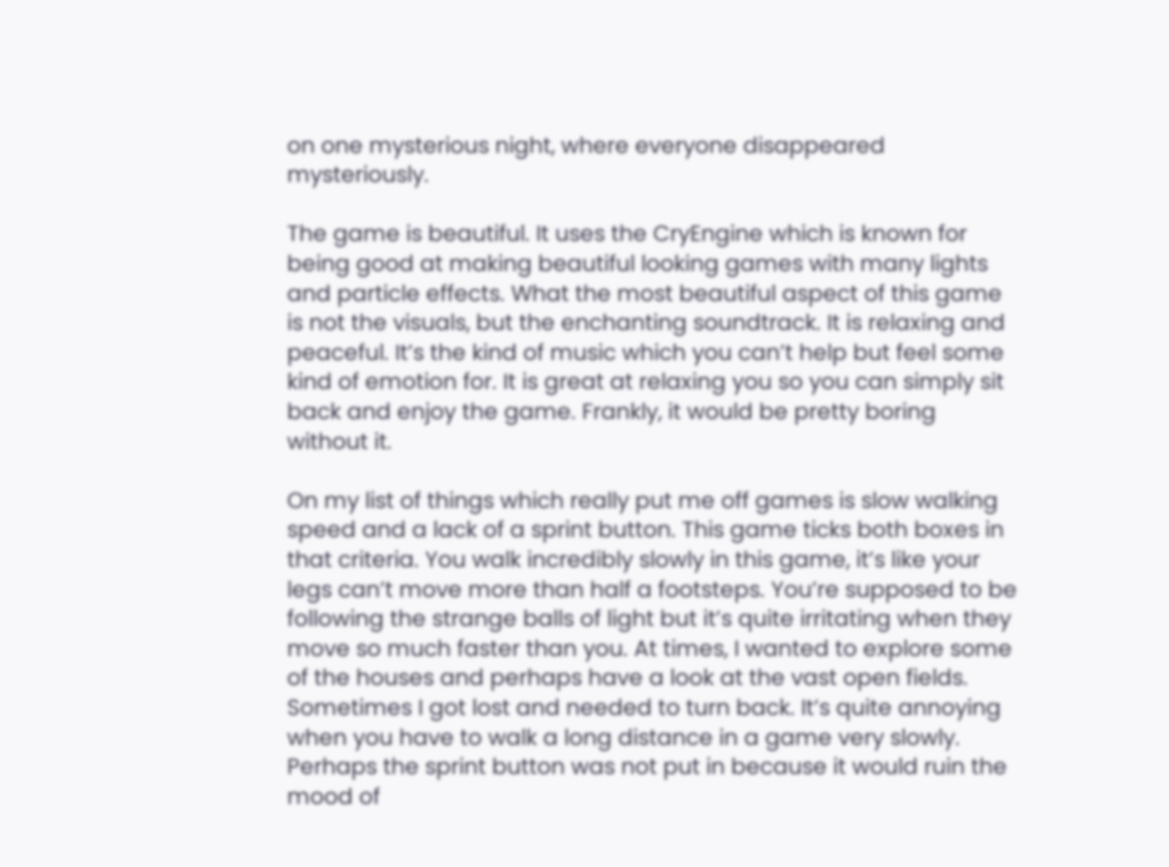on one mysterious night, where everyone disappeared mysteriously.

The game is beautiful. It uses the CryEngine which is known for being good at making beautiful looking games with many lights and particle effects. What the most beautiful aspect of this game is not the visuals, but the enchanting soundtrack. It is relaxing and peaceful. It’s the kind of music which you can’t help but feel some kind of emotion for. It is great at relaxing you so you can simply sit back and enjoy the game. Frankly, it would be pretty boring without it.

On my list of things which really put me off games is slow walking speed and a lack of a sprint button. This game ticks both boxes in that criteria. You walk incredibly slowly in this game, it’s like your legs can’t move more than half a footsteps. You’re supposed to be following the strange balls of light but it’s quite irritating when they move so much faster than you. At times, I wanted to explore some of the houses and perhaps have a look at the vast open fields. Sometimes I got lost and needed to turn back. It’s quite annoying when you have to walk a long distance in a game very slowly. Perhaps the sprint button was not put in because it would ruin the mood of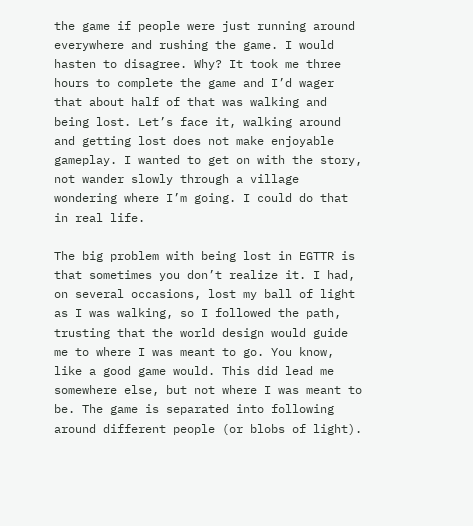the game if people were just running around everywhere and rushing the game. I would hasten to disagree. Why? It took me three hours to complete the game and I’d wager that about half of that was walking and being lost. Let’s face it, walking around and getting lost does not make enjoyable gameplay. I wanted to get on with the story, not wander slowly through a village wondering where I’m going. I could do that in real life.

The big problem with being lost in EGTTR is that sometimes you don’t realize it. I had, on several occasions, lost my ball of light as I was walking, so I followed the path, trusting that the world design would guide me to where I was meant to go. You know, like a good game would. This did lead me somewhere else, but not where I was meant to be. The game is separated into following around different people (or blobs of light).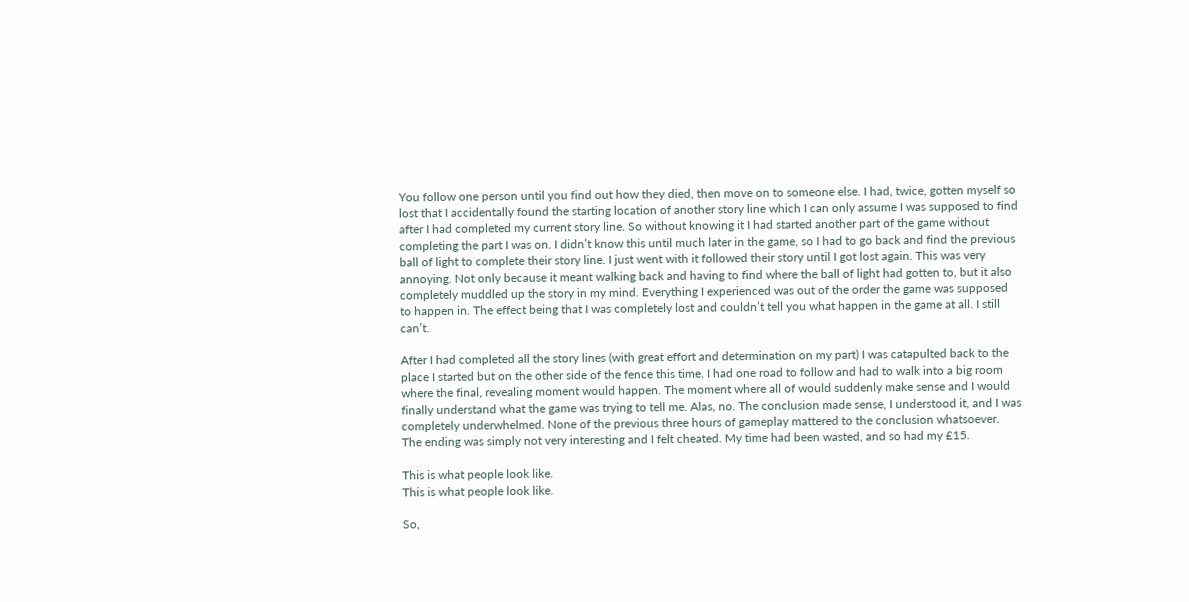You follow one person until you find out how they died, then move on to someone else. I had, twice, gotten myself so lost that I accidentally found the starting location of another story line which I can only assume I was supposed to find after I had completed my current story line. So without knowing it I had started another part of the game without completing the part I was on. I didn’t know this until much later in the game, so I had to go back and find the previous ball of light to complete their story line. I just went with it followed their story until I got lost again. This was very annoying. Not only because it meant walking back and having to find where the ball of light had gotten to, but it also completely muddled up the story in my mind. Everything I experienced was out of the order the game was supposed to happen in. The effect being that I was completely lost and couldn’t tell you what happen in the game at all. I still can’t.

After I had completed all the story lines (with great effort and determination on my part) I was catapulted back to the place I started but on the other side of the fence this time. I had one road to follow and had to walk into a big room where the final, revealing moment would happen. The moment where all of would suddenly make sense and I would finally understand what the game was trying to tell me. Alas, no. The conclusion made sense, I understood it, and I was completely underwhelmed. None of the previous three hours of gameplay mattered to the conclusion whatsoever. The ending was simply not very interesting and I felt cheated. My time had been wasted, and so had my £15.

This is what people look like.
This is what people look like.

So,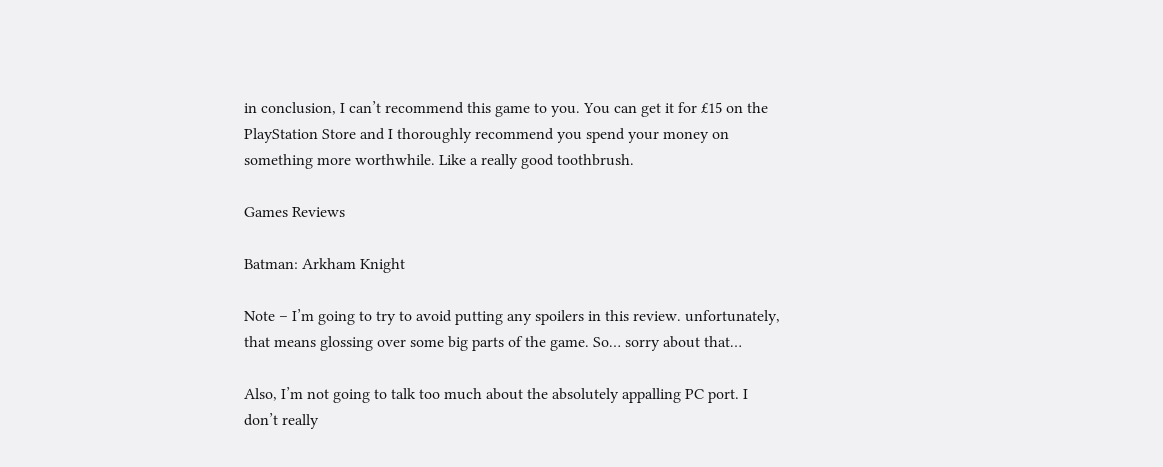in conclusion, I can’t recommend this game to you. You can get it for £15 on the PlayStation Store and I thoroughly recommend you spend your money on something more worthwhile. Like a really good toothbrush.

Games Reviews

Batman: Arkham Knight

Note – I’m going to try to avoid putting any spoilers in this review. unfortunately, that means glossing over some big parts of the game. So… sorry about that…

Also, I’m not going to talk too much about the absolutely appalling PC port. I don’t really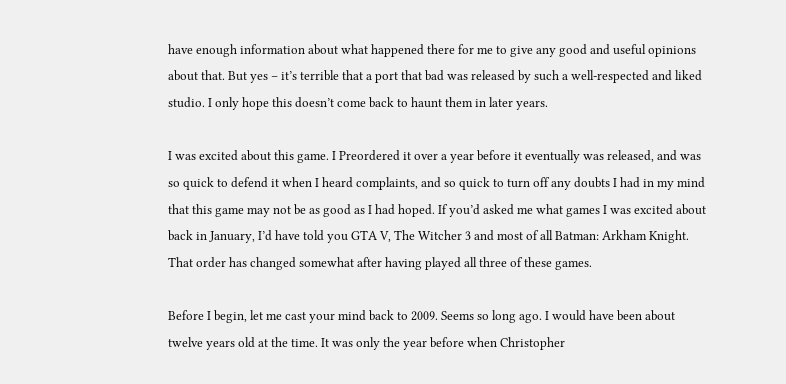have enough information about what happened there for me to give any good and useful opinions about that. But yes – it’s terrible that a port that bad was released by such a well-respected and liked studio. I only hope this doesn’t come back to haunt them in later years.

I was excited about this game. I Preordered it over a year before it eventually was released, and was so quick to defend it when I heard complaints, and so quick to turn off any doubts I had in my mind that this game may not be as good as I had hoped. If you’d asked me what games I was excited about back in January, I’d have told you GTA V, The Witcher 3 and most of all Batman: Arkham Knight. That order has changed somewhat after having played all three of these games.

Before I begin, let me cast your mind back to 2009. Seems so long ago. I would have been about twelve years old at the time. It was only the year before when Christopher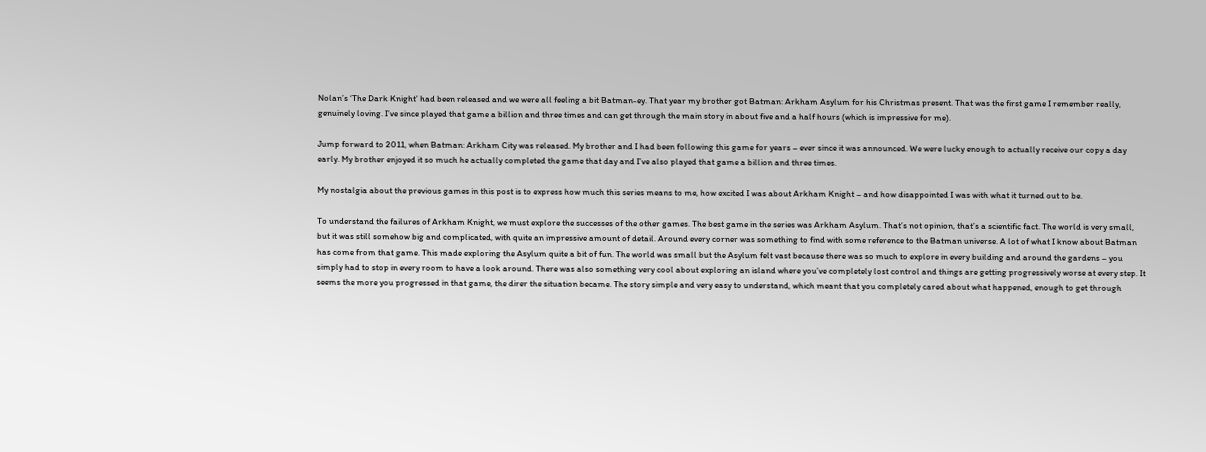Nolan’s ‘The Dark Knight’ had been released and we were all feeling a bit Batman-ey. That year my brother got Batman: Arkham Asylum for his Christmas present. That was the first game I remember really, genuinely loving. I’ve since played that game a billion and three times and can get through the main story in about five and a half hours (which is impressive for me).

Jump forward to 2011, when Batman: Arkham City was released. My brother and I had been following this game for years – ever since it was announced. We were lucky enough to actually receive our copy a day early. My brother enjoyed it so much he actually completed the game that day and I’ve also played that game a billion and three times.

My nostalgia about the previous games in this post is to express how much this series means to me, how excited I was about Arkham Knight – and how disappointed I was with what it turned out to be.

To understand the failures of Arkham Knight, we must explore the successes of the other games. The best game in the series was Arkham Asylum. That’s not opinion, that’s a scientific fact. The world is very small, but it was still somehow big and complicated, with quite an impressive amount of detail. Around every corner was something to find with some reference to the Batman universe. A lot of what I know about Batman has come from that game. This made exploring the Asylum quite a bit of fun. The world was small but the Asylum felt vast because there was so much to explore in every building and around the gardens – you simply had to stop in every room to have a look around. There was also something very cool about exploring an island where you’ve completely lost control and things are getting progressively worse at every step. It seems the more you progressed in that game, the direr the situation became. The story simple and very easy to understand, which meant that you completely cared about what happened, enough to get through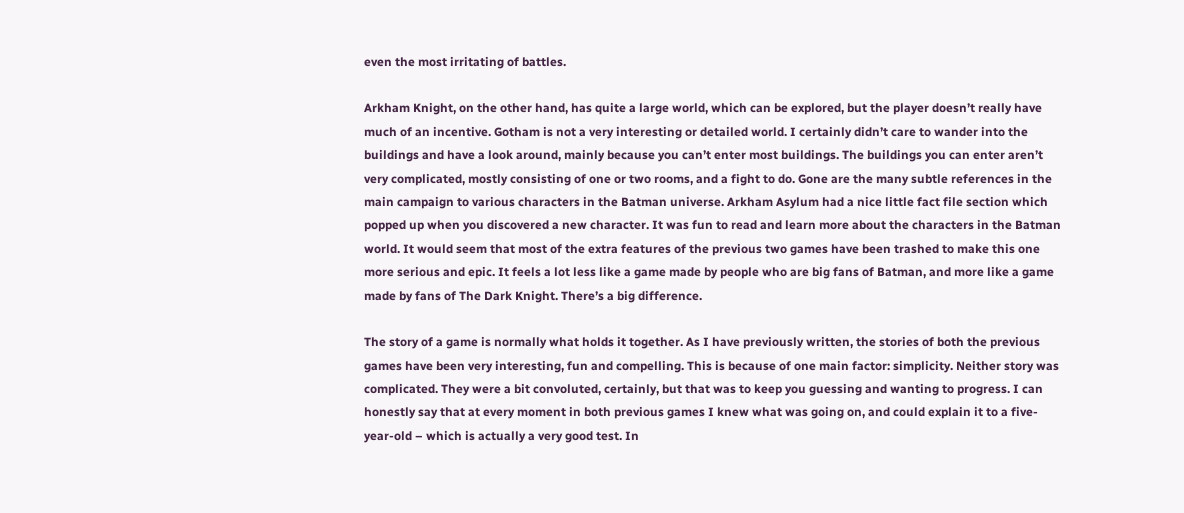even the most irritating of battles.

Arkham Knight, on the other hand, has quite a large world, which can be explored, but the player doesn’t really have much of an incentive. Gotham is not a very interesting or detailed world. I certainly didn’t care to wander into the buildings and have a look around, mainly because you can’t enter most buildings. The buildings you can enter aren’t very complicated, mostly consisting of one or two rooms, and a fight to do. Gone are the many subtle references in the main campaign to various characters in the Batman universe. Arkham Asylum had a nice little fact file section which popped up when you discovered a new character. It was fun to read and learn more about the characters in the Batman world. It would seem that most of the extra features of the previous two games have been trashed to make this one more serious and epic. It feels a lot less like a game made by people who are big fans of Batman, and more like a game made by fans of The Dark Knight. There’s a big difference.

The story of a game is normally what holds it together. As I have previously written, the stories of both the previous games have been very interesting, fun and compelling. This is because of one main factor: simplicity. Neither story was complicated. They were a bit convoluted, certainly, but that was to keep you guessing and wanting to progress. I can honestly say that at every moment in both previous games I knew what was going on, and could explain it to a five-year-old – which is actually a very good test. In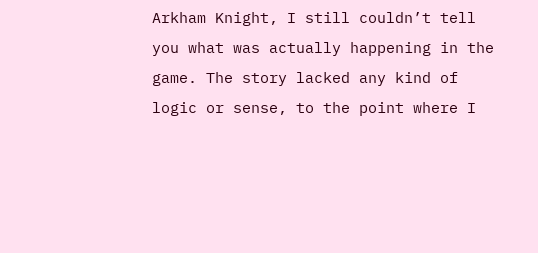Arkham Knight, I still couldn’t tell you what was actually happening in the game. The story lacked any kind of logic or sense, to the point where I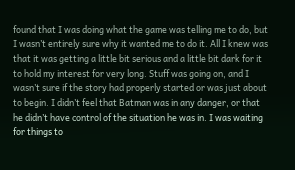found that I was doing what the game was telling me to do, but I wasn’t entirely sure why it wanted me to do it. All I knew was that it was getting a little bit serious and a little bit dark for it to hold my interest for very long. Stuff was going on, and I wasn’t sure if the story had properly started or was just about to begin. I didn’t feel that Batman was in any danger, or that he didn’t have control of the situation he was in. I was waiting for things to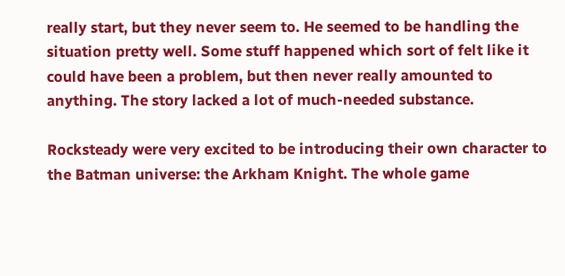really start, but they never seem to. He seemed to be handling the situation pretty well. Some stuff happened which sort of felt like it could have been a problem, but then never really amounted to anything. The story lacked a lot of much-needed substance.

Rocksteady were very excited to be introducing their own character to the Batman universe: the Arkham Knight. The whole game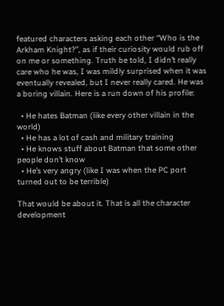featured characters asking each other “Who is the Arkham Knight?”, as if their curiosity would rub off on me or something. Truth be told, I didn’t really care who he was, I was mildly surprised when it was eventually revealed, but I never really cared. He was a boring villain. Here is a run down of his profile:

  • He hates Batman (like every other villain in the world)
  • He has a lot of cash and military training
  • He knows stuff about Batman that some other people don’t know
  • He’s very angry (like I was when the PC port turned out to be terrible)

That would be about it. That is all the character development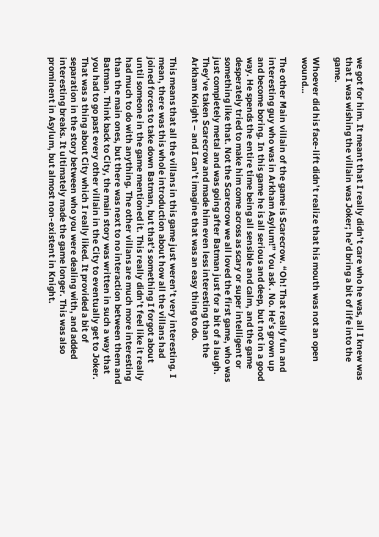we got for him. It meant that I really didn’t care who he was, all I knew was that I was wishing the villain was Joker; he’d bring a bit of life into the game.

Whoever did his face-lift didn’t realize that his mouth was not an open wound…

The other Main villain of the game is Scarecrow. “Oh! That really fun and interesting guy who was in Arkham Asylum!” You ask . No. He’s grown up and become boring. In this game he is all serious and deep, but not in a good way. He spends the entire time being all sensible and calm, and the game desperately tried to make him come across as scary or super intelligent or something like that. Not the Scarecrow we all loved the first game, who was just completely metal and was going after Batman just for a bit of a laugh. They’ve taken Scarecrow and made him even less interesting than the Arkham Knight – and I can’t imagine that was an easy thing to do.

This means that all the villans in this game just weren’t very interesting. I mean, there was this whole introduction about how all the villans had joined forces to take down Batman, but that’s something I forgot about until someone in the game mentioned it. This really didn’t feel like it really had much to do with anything. The other villans are much more interesting than the main ones, but there was next to no interaction between them and Batman. Think back to City, the main story was written in such a way that you had to go past every other villain in the City to eventually get to Joker. That was a thing about City which I really liked. It provided a bit of separation in the story between who you were dealing with, and added interesting breaks. It ultimately made the game longer. This was also prominent in Asylum, but almost non-existent in Knight.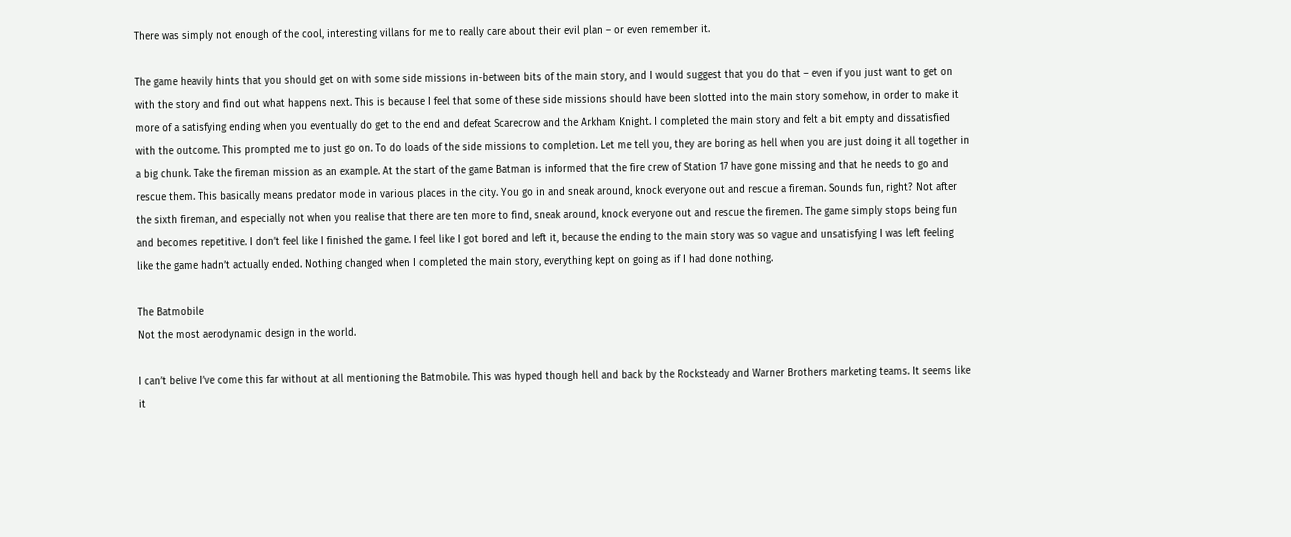There was simply not enough of the cool, interesting villans for me to really care about their evil plan – or even remember it.

The game heavily hints that you should get on with some side missions in-between bits of the main story, and I would suggest that you do that – even if you just want to get on with the story and find out what happens next. This is because I feel that some of these side missions should have been slotted into the main story somehow, in order to make it more of a satisfying ending when you eventually do get to the end and defeat Scarecrow and the Arkham Knight. I completed the main story and felt a bit empty and dissatisfied with the outcome. This prompted me to just go on. To do loads of the side missions to completion. Let me tell you, they are boring as hell when you are just doing it all together in a big chunk. Take the fireman mission as an example. At the start of the game Batman is informed that the fire crew of Station 17 have gone missing and that he needs to go and rescue them. This basically means predator mode in various places in the city. You go in and sneak around, knock everyone out and rescue a fireman. Sounds fun, right? Not after the sixth fireman, and especially not when you realise that there are ten more to find, sneak around, knock everyone out and rescue the firemen. The game simply stops being fun and becomes repetitive. I don’t feel like I finished the game. I feel like I got bored and left it, because the ending to the main story was so vague and unsatisfying I was left feeling like the game hadn’t actually ended. Nothing changed when I completed the main story, everything kept on going as if I had done nothing.

The Batmobile
Not the most aerodynamic design in the world.

I can’t belive I’ve come this far without at all mentioning the Batmobile. This was hyped though hell and back by the Rocksteady and Warner Brothers marketing teams. It seems like it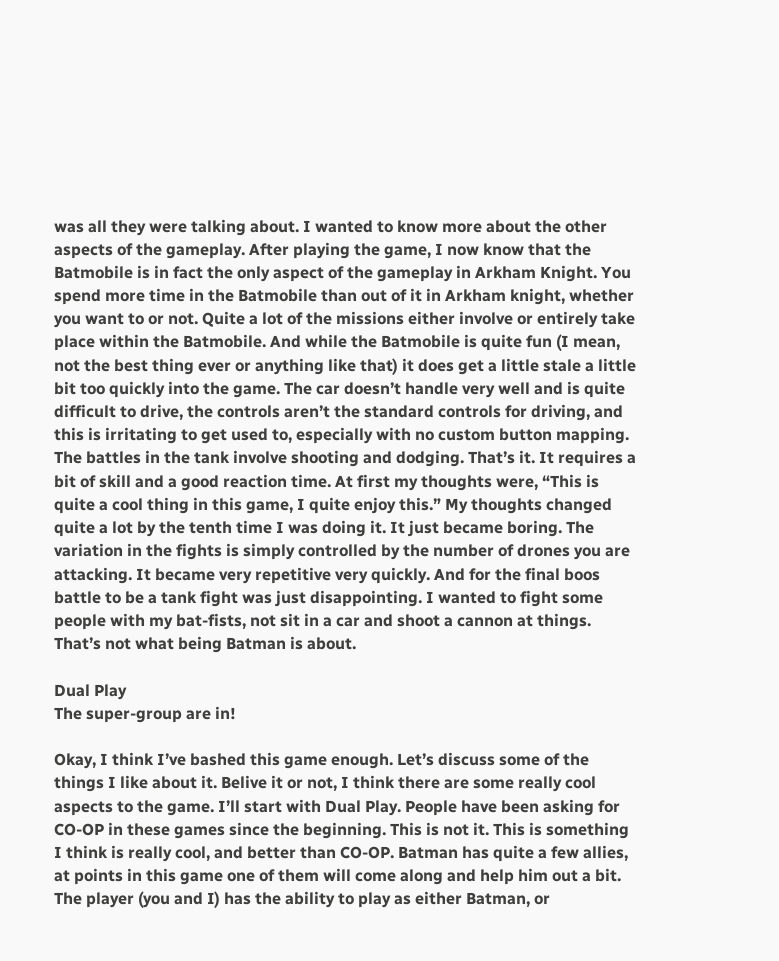was all they were talking about. I wanted to know more about the other aspects of the gameplay. After playing the game, I now know that the Batmobile is in fact the only aspect of the gameplay in Arkham Knight. You spend more time in the Batmobile than out of it in Arkham knight, whether you want to or not. Quite a lot of the missions either involve or entirely take place within the Batmobile. And while the Batmobile is quite fun (I mean, not the best thing ever or anything like that) it does get a little stale a little bit too quickly into the game. The car doesn’t handle very well and is quite difficult to drive, the controls aren’t the standard controls for driving, and this is irritating to get used to, especially with no custom button mapping. The battles in the tank involve shooting and dodging. That’s it. It requires a bit of skill and a good reaction time. At first my thoughts were, “This is quite a cool thing in this game, I quite enjoy this.” My thoughts changed quite a lot by the tenth time I was doing it. It just became boring. The variation in the fights is simply controlled by the number of drones you are attacking. It became very repetitive very quickly. And for the final boos battle to be a tank fight was just disappointing. I wanted to fight some people with my bat-fists, not sit in a car and shoot a cannon at things. That’s not what being Batman is about.

Dual Play
The super-group are in!

Okay, I think I’ve bashed this game enough. Let’s discuss some of the things I like about it. Belive it or not, I think there are some really cool aspects to the game. I’ll start with Dual Play. People have been asking for CO-OP in these games since the beginning. This is not it. This is something I think is really cool, and better than CO-OP. Batman has quite a few allies, at points in this game one of them will come along and help him out a bit. The player (you and I) has the ability to play as either Batman, or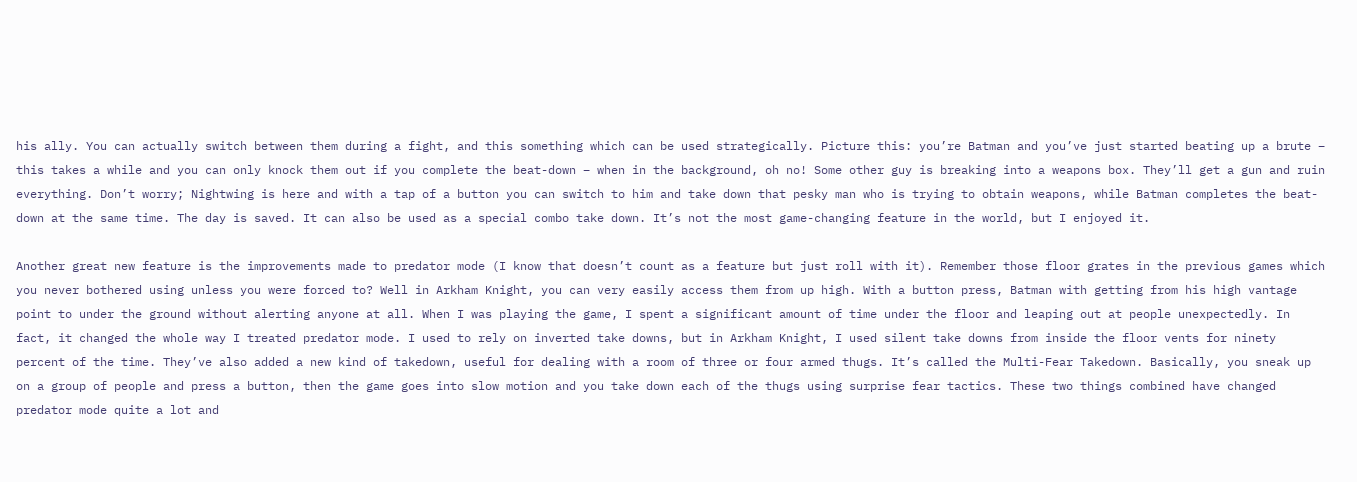his ally. You can actually switch between them during a fight, and this something which can be used strategically. Picture this: you’re Batman and you’ve just started beating up a brute – this takes a while and you can only knock them out if you complete the beat-down – when in the background, oh no! Some other guy is breaking into a weapons box. They’ll get a gun and ruin everything. Don’t worry; Nightwing is here and with a tap of a button you can switch to him and take down that pesky man who is trying to obtain weapons, while Batman completes the beat-down at the same time. The day is saved. It can also be used as a special combo take down. It’s not the most game-changing feature in the world, but I enjoyed it.

Another great new feature is the improvements made to predator mode (I know that doesn’t count as a feature but just roll with it). Remember those floor grates in the previous games which you never bothered using unless you were forced to? Well in Arkham Knight, you can very easily access them from up high. With a button press, Batman with getting from his high vantage point to under the ground without alerting anyone at all. When I was playing the game, I spent a significant amount of time under the floor and leaping out at people unexpectedly. In fact, it changed the whole way I treated predator mode. I used to rely on inverted take downs, but in Arkham Knight, I used silent take downs from inside the floor vents for ninety percent of the time. They’ve also added a new kind of takedown, useful for dealing with a room of three or four armed thugs. It’s called the Multi-Fear Takedown. Basically, you sneak up on a group of people and press a button, then the game goes into slow motion and you take down each of the thugs using surprise fear tactics. These two things combined have changed predator mode quite a lot and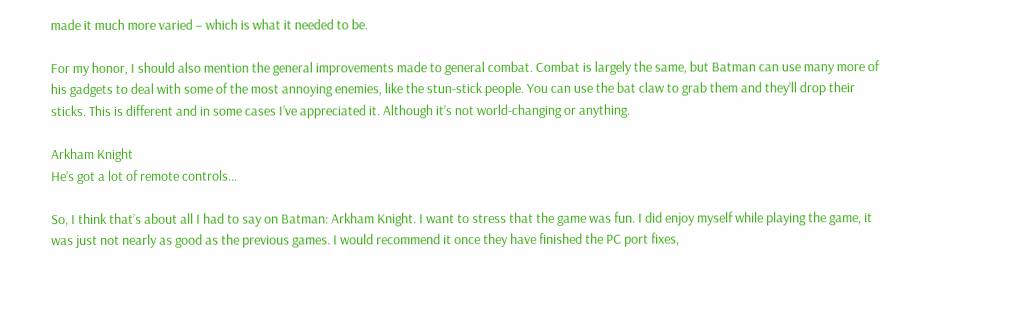made it much more varied – which is what it needed to be.

For my honor, I should also mention the general improvements made to general combat. Combat is largely the same, but Batman can use many more of his gadgets to deal with some of the most annoying enemies, like the stun-stick people. You can use the bat claw to grab them and they’ll drop their sticks. This is different and in some cases I’ve appreciated it. Although it’s not world-changing or anything.

Arkham Knight
He’s got a lot of remote controls…

So, I think that’s about all I had to say on Batman: Arkham Knight. I want to stress that the game was fun. I did enjoy myself while playing the game, it was just not nearly as good as the previous games. I would recommend it once they have finished the PC port fixes,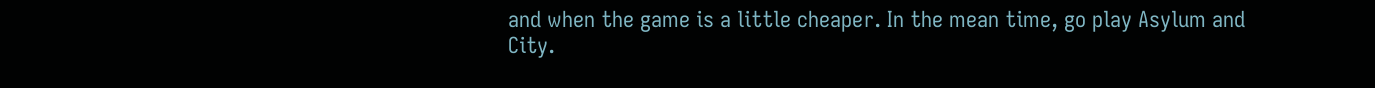and when the game is a little cheaper. In the mean time, go play Asylum and City.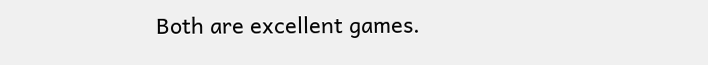Both are excellent games.